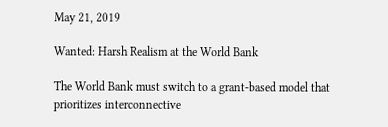May 21, 2019

Wanted: Harsh Realism at the World Bank

The World Bank must switch to a grant-based model that prioritizes interconnective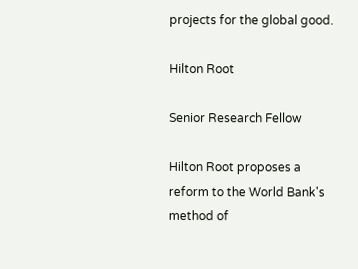projects for the global good.

Hilton Root

Senior Research Fellow

Hilton Root proposes a reform to the World Bank's method of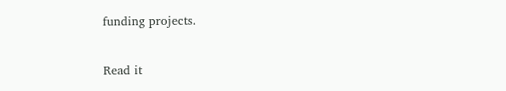funding projects.

Read it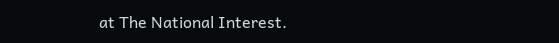at The National Interest.